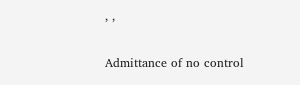, ,

Admittance of no control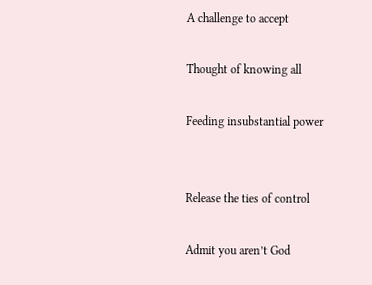A challenge to accept

Thought of knowing all

Feeding insubstantial power


Release the ties of control

Admit you aren’t God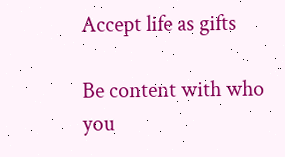Accept life as gifts

Be content with who you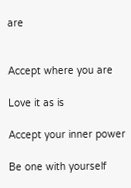are


Accept where you are

Love it as is

Accept your inner power

Be one with yourself